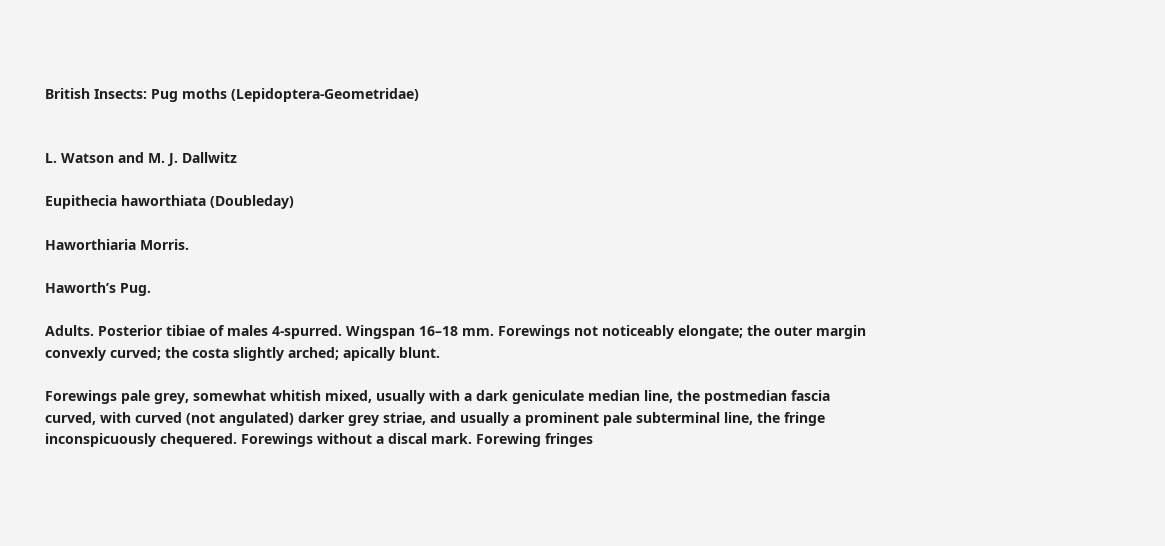British Insects: Pug moths (Lepidoptera-Geometridae)


L. Watson and M. J. Dallwitz

Eupithecia haworthiata (Doubleday)

Haworthiaria Morris.

Haworth’s Pug.

Adults. Posterior tibiae of males 4-spurred. Wingspan 16–18 mm. Forewings not noticeably elongate; the outer margin convexly curved; the costa slightly arched; apically blunt.

Forewings pale grey, somewhat whitish mixed, usually with a dark geniculate median line, the postmedian fascia curved, with curved (not angulated) darker grey striae, and usually a prominent pale subterminal line, the fringe inconspicuously chequered. Forewings without a discal mark. Forewing fringes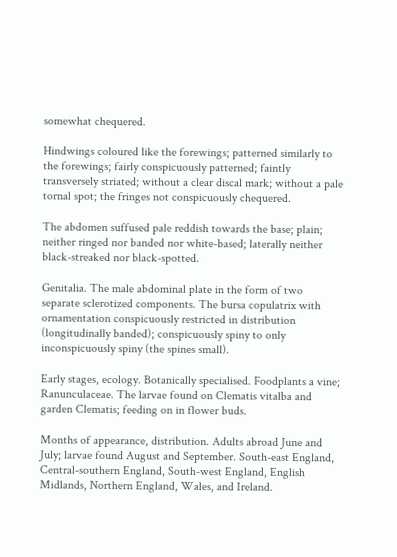somewhat chequered.

Hindwings coloured like the forewings; patterned similarly to the forewings; fairly conspicuously patterned; faintly transversely striated; without a clear discal mark; without a pale tornal spot; the fringes not conspicuously chequered.

The abdomen suffused pale reddish towards the base; plain; neither ringed nor banded nor white-based; laterally neither black-streaked nor black-spotted.

Genitalia. The male abdominal plate in the form of two separate sclerotized components. The bursa copulatrix with ornamentation conspicuously restricted in distribution (longitudinally banded); conspicuously spiny to only inconspicuously spiny (the spines small).

Early stages, ecology. Botanically specialised. Foodplants a vine; Ranunculaceae. The larvae found on Clematis vitalba and garden Clematis; feeding on in flower buds.

Months of appearance, distribution. Adults abroad June and July; larvae found August and September. South-east England, Central-southern England, South-west England, English Midlands, Northern England, Wales, and Ireland.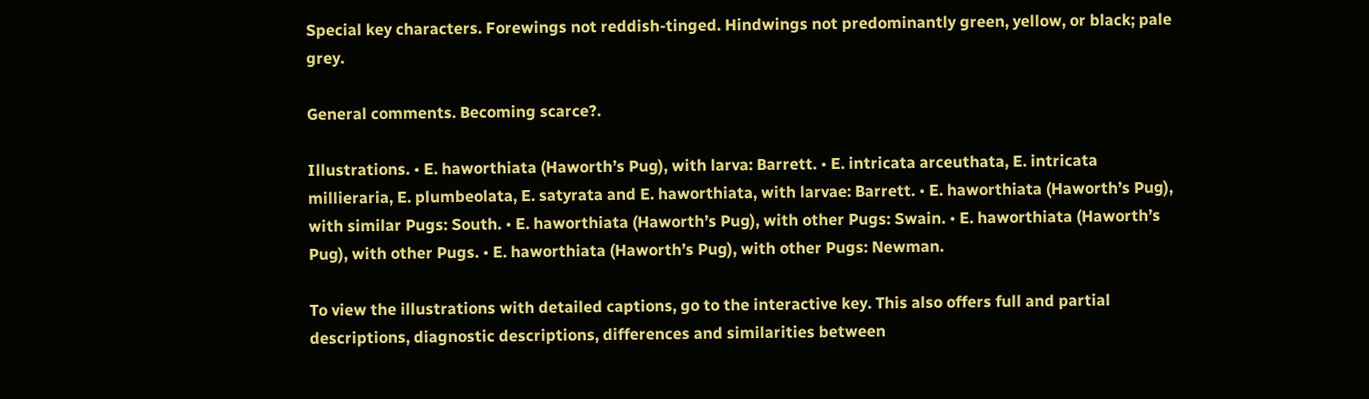Special key characters. Forewings not reddish-tinged. Hindwings not predominantly green, yellow, or black; pale grey.

General comments. Becoming scarce?.

Illustrations. • E. haworthiata (Haworth’s Pug), with larva: Barrett. • E. intricata arceuthata, E. intricata millieraria, E. plumbeolata, E. satyrata and E. haworthiata, with larvae: Barrett. • E. haworthiata (Haworth’s Pug), with similar Pugs: South. • E. haworthiata (Haworth’s Pug), with other Pugs: Swain. • E. haworthiata (Haworth’s Pug), with other Pugs. • E. haworthiata (Haworth’s Pug), with other Pugs: Newman.

To view the illustrations with detailed captions, go to the interactive key. This also offers full and partial descriptions, diagnostic descriptions, differences and similarities between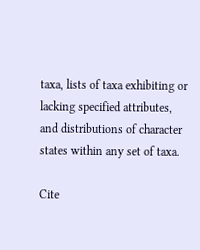taxa, lists of taxa exhibiting or lacking specified attributes, and distributions of character states within any set of taxa.

Cite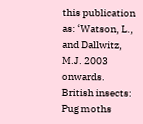this publication as: ‘Watson, L., and Dallwitz, M.J. 2003 onwards. British insects: Pug moths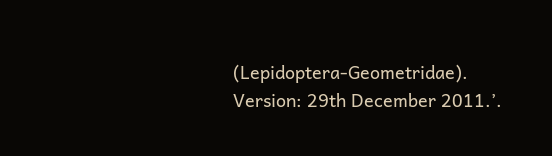(Lepidoptera-Geometridae). Version: 29th December 2011.’.